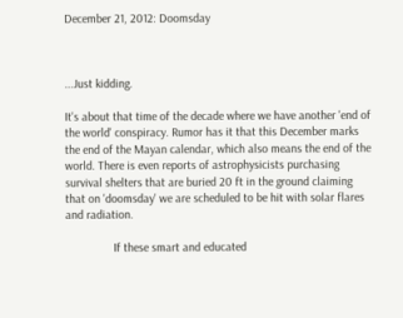December 21, 2012: Doomsday



...Just kidding.

It's about that time of the decade where we have another 'end of the world' conspiracy. Rumor has it that this December marks the end of the Mayan calendar, which also means the end of the world. There is even reports of astrophysicists purchasing survival shelters that are buried 20 ft in the ground claiming that on 'doomsday' we are scheduled to be hit with solar flares and radiation.

                If these smart and educated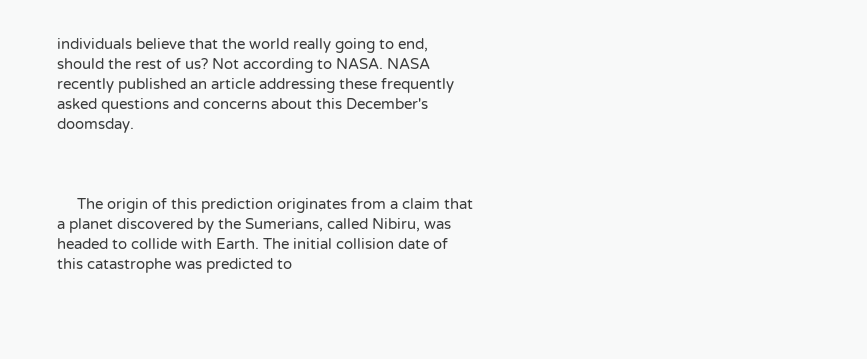individuals believe that the world really going to end, should the rest of us? Not according to NASA. NASA recently published an article addressing these frequently asked questions and concerns about this December's doomsday.



     The origin of this prediction originates from a claim that a planet discovered by the Sumerians, called Nibiru, was headed to collide with Earth. The initial collision date of this catastrophe was predicted to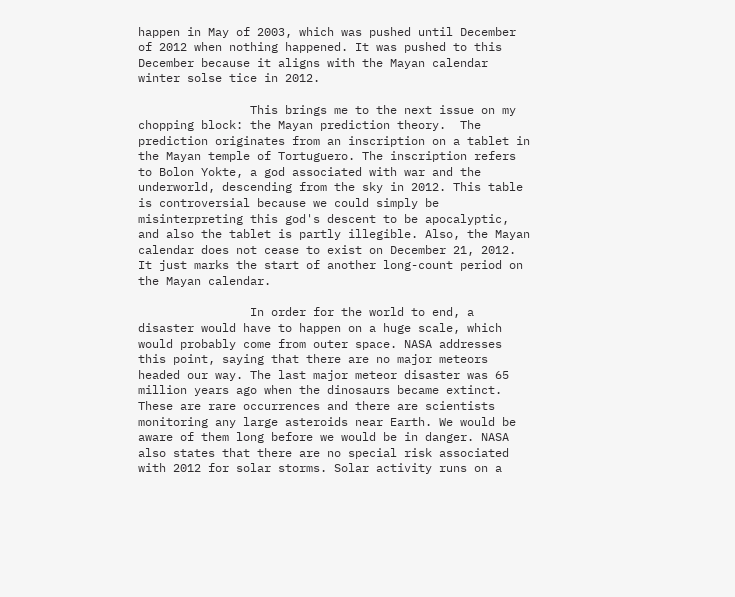happen in May of 2003, which was pushed until December of 2012 when nothing happened. It was pushed to this December because it aligns with the Mayan calendar winter solse tice in 2012.

                This brings me to the next issue on my chopping block: the Mayan prediction theory.  The prediction originates from an inscription on a tablet in the Mayan temple of Tortuguero. The inscription refers to Bolon Yokte, a god associated with war and the underworld, descending from the sky in 2012. This table is controversial because we could simply be misinterpreting this god's descent to be apocalyptic, and also the tablet is partly illegible. Also, the Mayan calendar does not cease to exist on December 21, 2012. It just marks the start of another long-count period on the Mayan calendar.

                In order for the world to end, a disaster would have to happen on a huge scale, which would probably come from outer space. NASA addresses this point, saying that there are no major meteors headed our way. The last major meteor disaster was 65 million years ago when the dinosaurs became extinct. These are rare occurrences and there are scientists monitoring any large asteroids near Earth. We would be aware of them long before we would be in danger. NASA also states that there are no special risk associated with 2012 for solar storms. Solar activity runs on a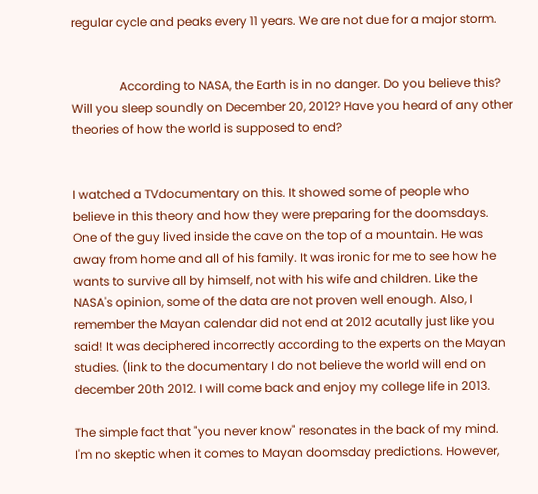regular cycle and peaks every 11 years. We are not due for a major storm.


                According to NASA, the Earth is in no danger. Do you believe this? Will you sleep soundly on December 20, 2012? Have you heard of any other theories of how the world is supposed to end?


I watched a TVdocumentary on this. It showed some of people who believe in this theory and how they were preparing for the doomsdays. One of the guy lived inside the cave on the top of a mountain. He was away from home and all of his family. It was ironic for me to see how he wants to survive all by himself, not with his wife and children. Like the NASA's opinion, some of the data are not proven well enough. Also, I remember the Mayan calendar did not end at 2012 acutally just like you said! It was deciphered incorrectly according to the experts on the Mayan studies. (link to the documentary I do not believe the world will end on december 20th 2012. I will come back and enjoy my college life in 2013.

The simple fact that "you never know" resonates in the back of my mind. I'm no skeptic when it comes to Mayan doomsday predictions. However,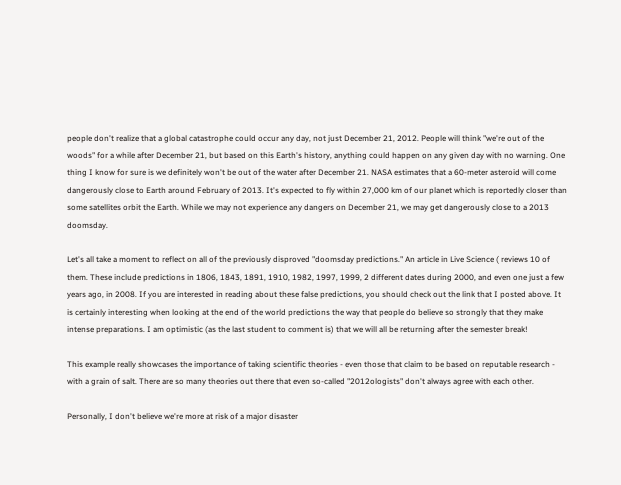people don't realize that a global catastrophe could occur any day, not just December 21, 2012. People will think "we're out of the woods" for a while after December 21, but based on this Earth's history, anything could happen on any given day with no warning. One thing I know for sure is we definitely won't be out of the water after December 21. NASA estimates that a 60-meter asteroid will come dangerously close to Earth around February of 2013. It's expected to fly within 27,000 km of our planet which is reportedly closer than some satellites orbit the Earth. While we may not experience any dangers on December 21, we may get dangerously close to a 2013 doomsday.

Let's all take a moment to reflect on all of the previously disproved "doomsday predictions." An article in Live Science ( reviews 10 of them. These include predictions in 1806, 1843, 1891, 1910, 1982, 1997, 1999, 2 different dates during 2000, and even one just a few years ago, in 2008. If you are interested in reading about these false predictions, you should check out the link that I posted above. It is certainly interesting when looking at the end of the world predictions the way that people do believe so strongly that they make intense preparations. I am optimistic (as the last student to comment is) that we will all be returning after the semester break!

This example really showcases the importance of taking scientific theories - even those that claim to be based on reputable research - with a grain of salt. There are so many theories out there that even so-called "2012ologists" don't always agree with each other.

Personally, I don't believe we're more at risk of a major disaster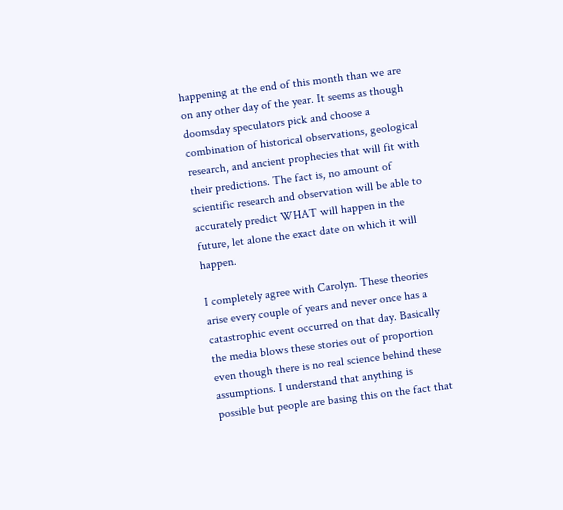happening at the end of this month than we are on any other day of the year. It seems as though doomsday speculators pick and choose a combination of historical observations, geological research, and ancient prophecies that will fit with their predictions. The fact is, no amount of scientific research and observation will be able to accurately predict WHAT will happen in the future, let alone the exact date on which it will happen.

I completely agree with Carolyn. These theories arise every couple of years and never once has a catastrophic event occurred on that day. Basically the media blows these stories out of proportion even though there is no real science behind these assumptions. I understand that anything is possible but people are basing this on the fact that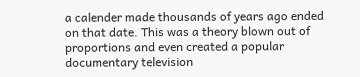a calender made thousands of years ago ended on that date. This was a theory blown out of proportions and even created a popular documentary television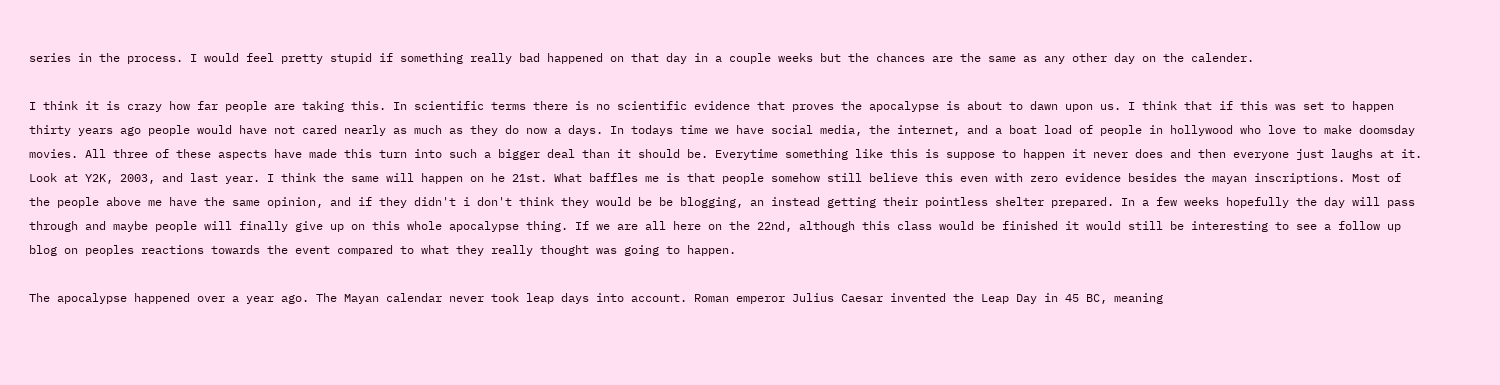series in the process. I would feel pretty stupid if something really bad happened on that day in a couple weeks but the chances are the same as any other day on the calender.

I think it is crazy how far people are taking this. In scientific terms there is no scientific evidence that proves the apocalypse is about to dawn upon us. I think that if this was set to happen thirty years ago people would have not cared nearly as much as they do now a days. In todays time we have social media, the internet, and a boat load of people in hollywood who love to make doomsday movies. All three of these aspects have made this turn into such a bigger deal than it should be. Everytime something like this is suppose to happen it never does and then everyone just laughs at it. Look at Y2K, 2003, and last year. I think the same will happen on he 21st. What baffles me is that people somehow still believe this even with zero evidence besides the mayan inscriptions. Most of the people above me have the same opinion, and if they didn't i don't think they would be be blogging, an instead getting their pointless shelter prepared. In a few weeks hopefully the day will pass through and maybe people will finally give up on this whole apocalypse thing. If we are all here on the 22nd, although this class would be finished it would still be interesting to see a follow up blog on peoples reactions towards the event compared to what they really thought was going to happen.

The apocalypse happened over a year ago. The Mayan calendar never took leap days into account. Roman emperor Julius Caesar invented the Leap Day in 45 BC, meaning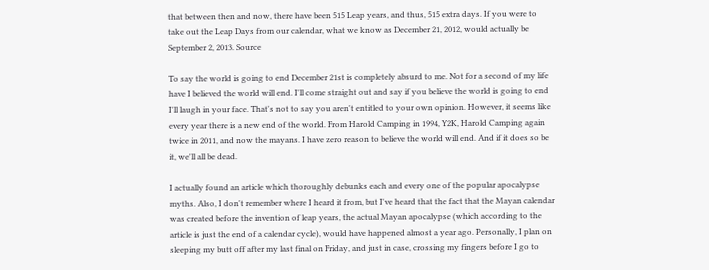that between then and now, there have been 515 Leap years, and thus, 515 extra days. If you were to take out the Leap Days from our calendar, what we know as December 21, 2012, would actually be September 2, 2013. Source

To say the world is going to end December 21st is completely absurd to me. Not for a second of my life have I believed the world will end. I'll come straight out and say if you believe the world is going to end I'll laugh in your face. That's not to say you aren't entitled to your own opinion. However, it seems like every year there is a new end of the world. From Harold Camping in 1994, Y2K, Harold Camping again twice in 2011, and now the mayans. I have zero reason to believe the world will end. And if it does so be it, we'll all be dead.

I actually found an article which thoroughly debunks each and every one of the popular apocalypse myths. Also, I don't remember where I heard it from, but I've heard that the fact that the Mayan calendar was created before the invention of leap years, the actual Mayan apocalypse (which according to the article is just the end of a calendar cycle), would have happened almost a year ago. Personally, I plan on sleeping my butt off after my last final on Friday, and just in case, crossing my fingers before I go to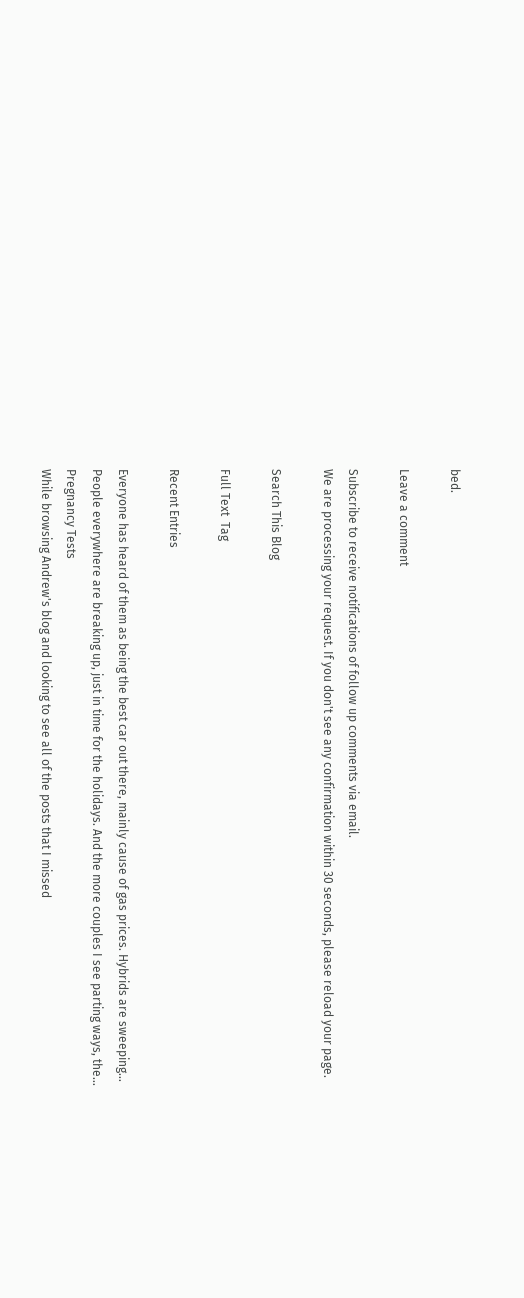bed.

Leave a comment

Subscribe to receive notifications of follow up comments via email.
We are processing your request. If you don't see any confirmation within 30 seconds, please reload your page.

Search This Blog

Full Text  Tag

Recent Entries

Everyone has heard of them as being the best car out there, mainly cause of gas prices. Hybrids are sweeping…
People everywhere are breaking up, just in time for the holidays. And the more couples I see parting ways, the…
Pregnancy Tests
While browsing Andrew's blog and looking to see all of the posts that I missed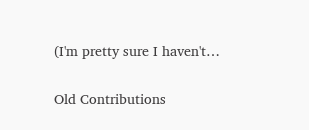(I'm pretty sure I haven't…

Old Contributions